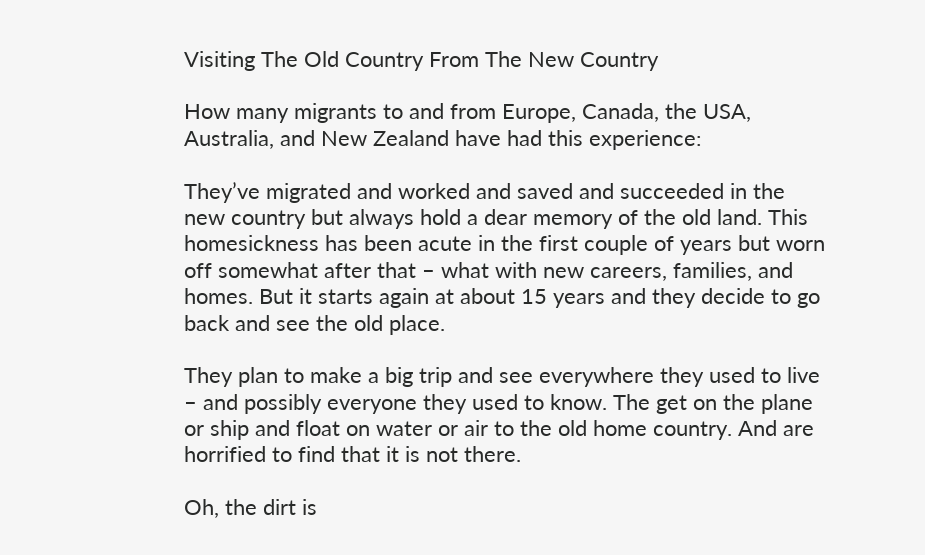Visiting The Old Country From The New Country

How many migrants to and from Europe, Canada, the USA, Australia, and New Zealand have had this experience:

They’ve migrated and worked and saved and succeeded in the new country but always hold a dear memory of the old land. This homesickness has been acute in the first couple of years but worn off somewhat after that – what with new careers, families, and homes. But it starts again at about 15 years and they decide to go back and see the old place.

They plan to make a big trip and see everywhere they used to live – and possibly everyone they used to know. The get on the plane or ship and float on water or air to the old home country. And are horrified to find that it is not there.

Oh, the dirt is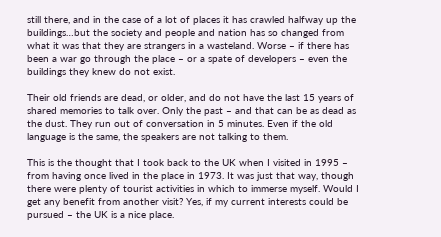still there, and in the case of a lot of places it has crawled halfway up the buildings…but the society and people and nation has so changed from what it was that they are strangers in a wasteland. Worse – if there has been a war go through the place – or a spate of developers – even the buildings they knew do not exist.

Their old friends are dead, or older, and do not have the last 15 years of shared memories to talk over. Only the past – and that can be as dead as the dust. They run out of conversation in 5 minutes. Even if the old language is the same, the speakers are not talking to them.

This is the thought that I took back to the UK when I visited in 1995 – from having once lived in the place in 1973. It was just that way, though there were plenty of tourist activities in which to immerse myself. Would I get any benefit from another visit? Yes, if my current interests could be pursued – the UK is a nice place.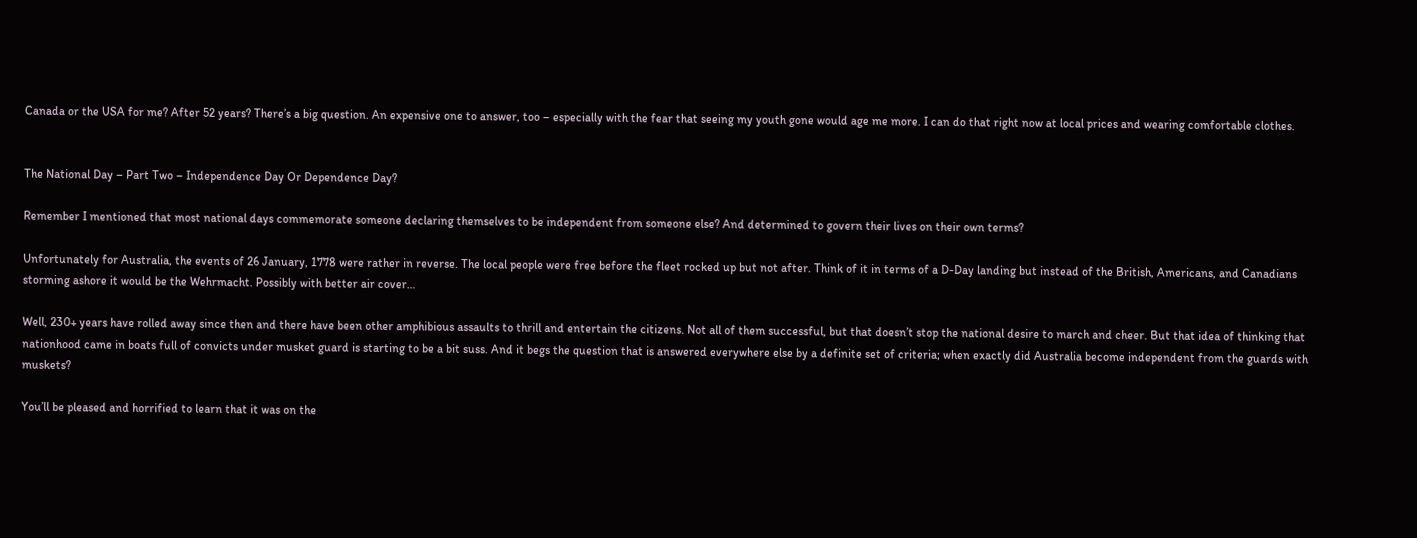Canada or the USA for me? After 52 years? There’s a big question. An expensive one to answer, too – especially with the fear that seeing my youth gone would age me more. I can do that right now at local prices and wearing comfortable clothes.


The National Day – Part Two – Independence Day Or Dependence Day?

Remember I mentioned that most national days commemorate someone declaring themselves to be independent from someone else? And determined to govern their lives on their own terms?

Unfortunately for Australia, the events of 26 January, 1778 were rather in reverse. The local people were free before the fleet rocked up but not after. Think of it in terms of a D-Day landing but instead of the British, Americans, and Canadians storming ashore it would be the Wehrmacht. Possibly with better air cover…

Well, 230+ years have rolled away since then and there have been other amphibious assaults to thrill and entertain the citizens. Not all of them successful, but that doesn’t stop the national desire to march and cheer. But that idea of thinking that nationhood came in boats full of convicts under musket guard is starting to be a bit suss. And it begs the question that is answered everywhere else by a definite set of criteria; when exactly did Australia become independent from the guards with muskets?

You’ll be pleased and horrified to learn that it was on the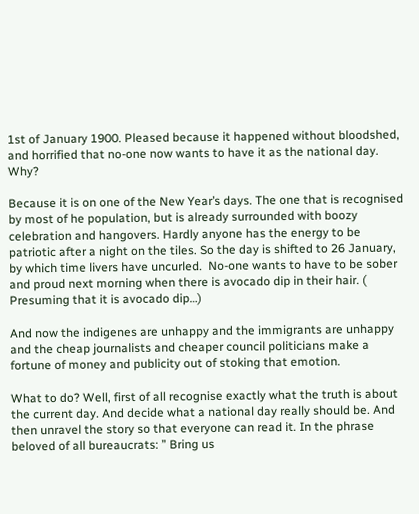1st of January 1900. Pleased because it happened without bloodshed, and horrified that no-one now wants to have it as the national day. Why?

Because it is on one of the New Year’s days. The one that is recognised by most of he population, but is already surrounded with boozy celebration and hangovers. Hardly anyone has the energy to be patriotic after a night on the tiles. So the day is shifted to 26 January, by which time livers have uncurled.  No-one wants to have to be sober and proud next morning when there is avocado dip in their hair. ( Presuming that it is avocado dip…)

And now the indigenes are unhappy and the immigrants are unhappy and the cheap journalists and cheaper council politicians make a fortune of money and publicity out of stoking that emotion.

What to do? Well, first of all recognise exactly what the truth is about the current day. And decide what a national day really should be. And then unravel the story so that everyone can read it. In the phrase beloved of all bureaucrats: ” Bring us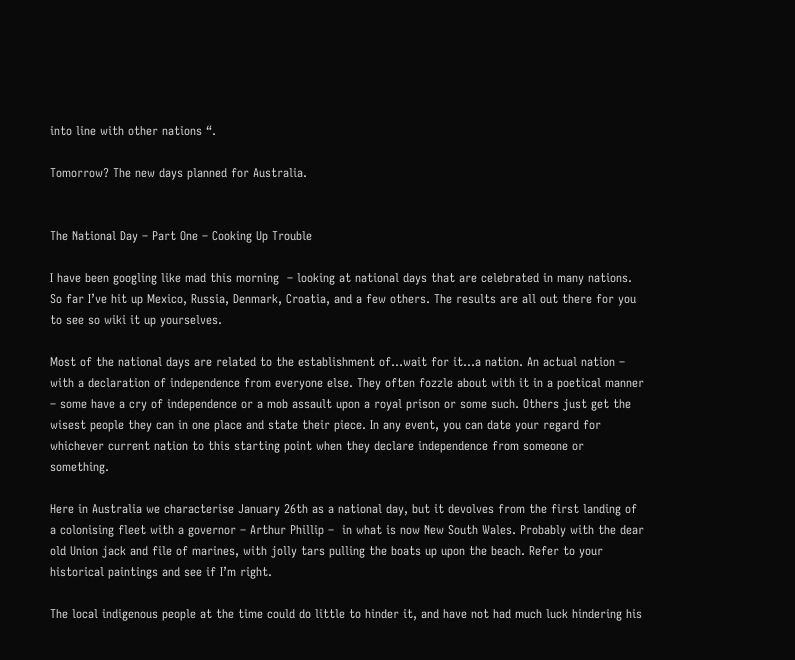into line with other nations “.

Tomorrow? The new days planned for Australia.


The National Day – Part One – Cooking Up Trouble

I have been googling like mad this morning  – looking at national days that are celebrated in many nations. So far I’ve hit up Mexico, Russia, Denmark, Croatia, and a few others. The results are all out there for you to see so wiki it up yourselves.

Most of the national days are related to the establishment of…wait for it…a nation. An actual nation – with a declaration of independence from everyone else. They often fozzle about with it in a poetical manner  – some have a cry of independence or a mob assault upon a royal prison or some such. Others just get the wisest people they can in one place and state their piece. In any event, you can date your regard for whichever current nation to this starting point when they declare independence from someone or something.

Here in Australia we characterise January 26th as a national day, but it devolves from the first landing of a colonising fleet with a governor – Arthur Phillip –  in what is now New South Wales. Probably with the dear old Union jack and file of marines, with jolly tars pulling the boats up upon the beach. Refer to your historical paintings and see if I’m right.

The local indigenous people at the time could do little to hinder it, and have not had much luck hindering his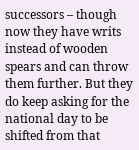successors – though now they have writs instead of wooden spears and can throw them further. But they do keep asking for the national day to be shifted from that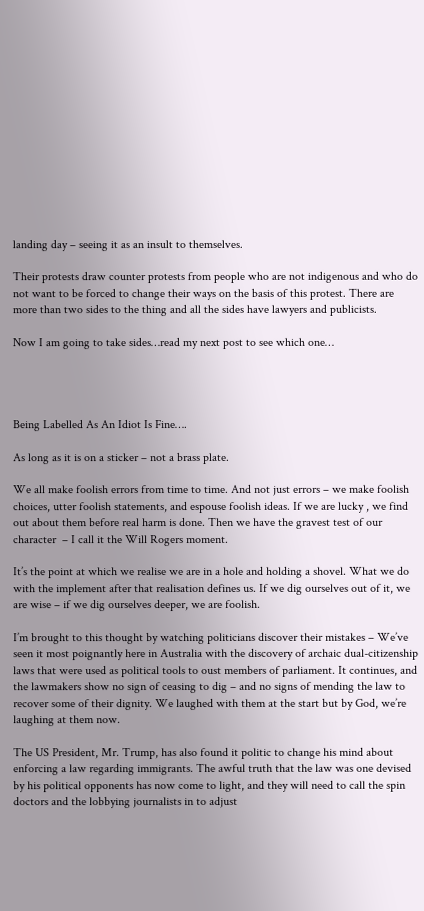landing day – seeing it as an insult to themselves.

Their protests draw counter protests from people who are not indigenous and who do not want to be forced to change their ways on the basis of this protest. There are more than two sides to the thing and all the sides have lawyers and publicists.

Now I am going to take sides…read my next post to see which one…




Being Labelled As An Idiot Is Fine….

As long as it is on a sticker – not a brass plate.

We all make foolish errors from time to time. And not just errors – we make foolish choices, utter foolish statements, and espouse foolish ideas. If we are lucky , we find out about them before real harm is done. Then we have the gravest test of our character  – I call it the Will Rogers moment.

It’s the point at which we realise we are in a hole and holding a shovel. What we do with the implement after that realisation defines us. If we dig ourselves out of it, we are wise – if we dig ourselves deeper, we are foolish.

I’m brought to this thought by watching politicians discover their mistakes – We’ve seen it most poignantly here in Australia with the discovery of archaic dual-citizenship laws that were used as political tools to oust members of parliament. It continues, and the lawmakers show no sign of ceasing to dig – and no signs of mending the law to recover some of their dignity. We laughed with them at the start but by God, we’re laughing at them now.

The US President, Mr. Trump, has also found it politic to change his mind about enforcing a law regarding immigrants. The awful truth that the law was one devised by his political opponents has now come to light, and they will need to call the spin doctors and the lobbying journalists in to adjust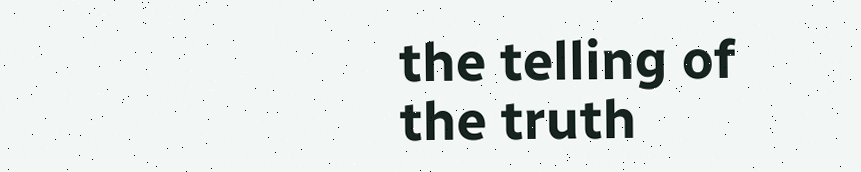the telling of the truth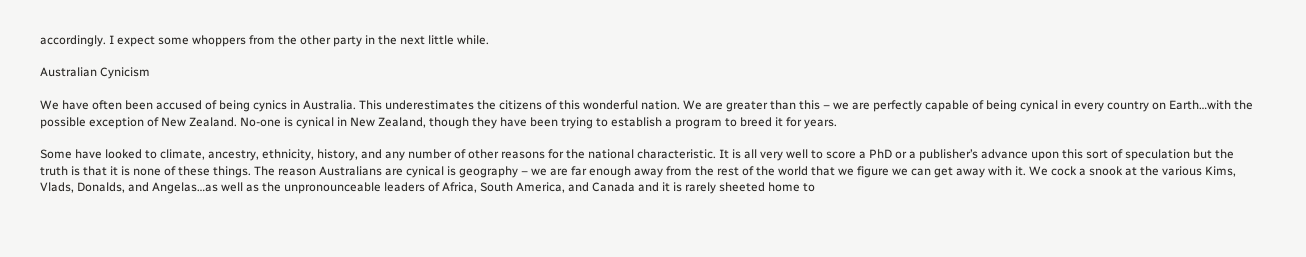accordingly. I expect some whoppers from the other party in the next little while.

Australian Cynicism

We have often been accused of being cynics in Australia. This underestimates the citizens of this wonderful nation. We are greater than this – we are perfectly capable of being cynical in every country on Earth…with the possible exception of New Zealand. No-one is cynical in New Zealand, though they have been trying to establish a program to breed it for years.

Some have looked to climate, ancestry, ethnicity, history, and any number of other reasons for the national characteristic. It is all very well to score a PhD or a publisher’s advance upon this sort of speculation but the truth is that it is none of these things. The reason Australians are cynical is geography – we are far enough away from the rest of the world that we figure we can get away with it. We cock a snook at the various Kims, Vlads, Donalds, and Angelas…as well as the unpronounceable leaders of Africa, South America, and Canada and it is rarely sheeted home to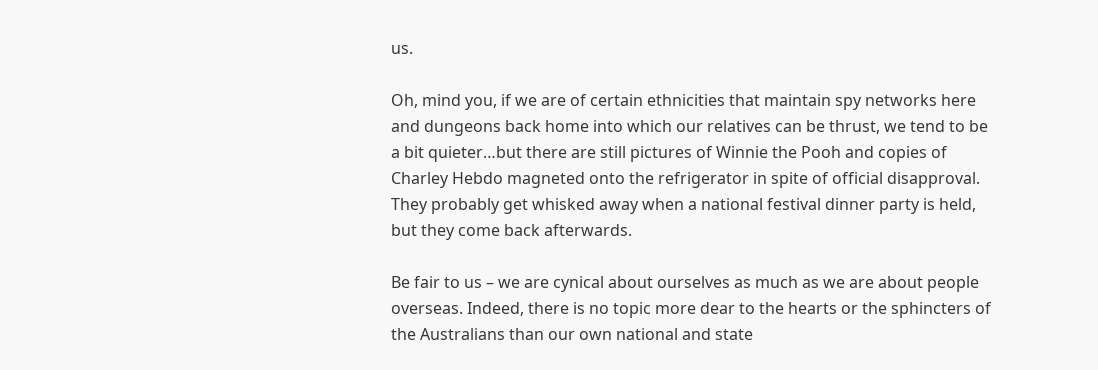us.

Oh, mind you, if we are of certain ethnicities that maintain spy networks here and dungeons back home into which our relatives can be thrust, we tend to be a bit quieter…but there are still pictures of Winnie the Pooh and copies of Charley Hebdo magneted onto the refrigerator in spite of official disapproval. They probably get whisked away when a national festival dinner party is held, but they come back afterwards.

Be fair to us – we are cynical about ourselves as much as we are about people overseas. Indeed, there is no topic more dear to the hearts or the sphincters of the Australians than our own national and state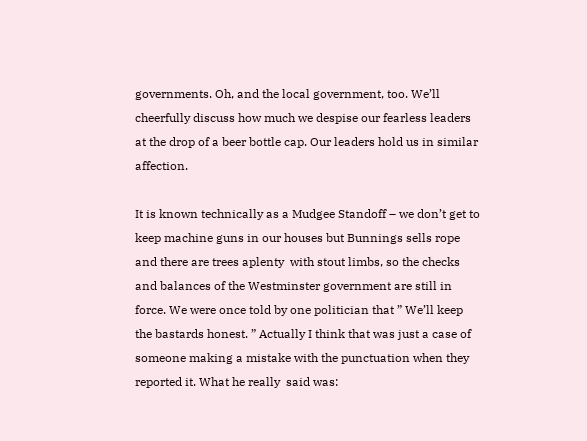governments. Oh, and the local government, too. We’ll cheerfully discuss how much we despise our fearless leaders at the drop of a beer bottle cap. Our leaders hold us in similar affection.

It is known technically as a Mudgee Standoff – we don’t get to keep machine guns in our houses but Bunnings sells rope and there are trees aplenty  with stout limbs, so the checks and balances of the Westminster government are still in force. We were once told by one politician that ” We’ll keep the bastards honest. ” Actually I think that was just a case of someone making a mistake with the punctuation when they reported it. What he really  said was: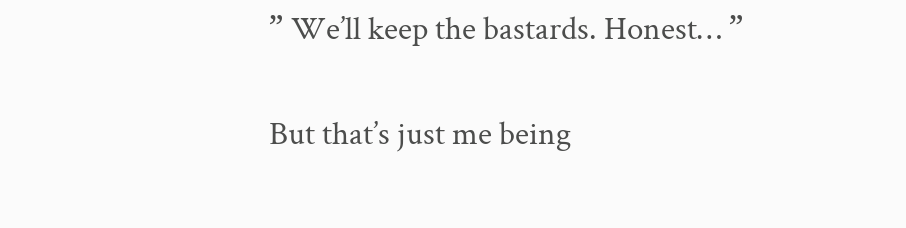” We’ll keep the bastards. Honest… ”

But that’s just me being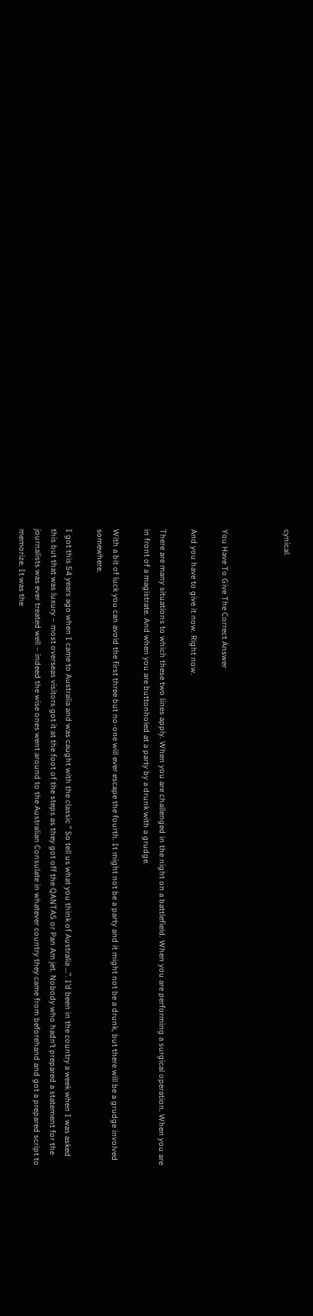cynical.



You Have To Give The Correct Answer

And you have to give it now. Right now.

There are many situations to which these two lines apply. When you are challenged in the night on a battlefield. When you are performing a surgical operation. When you are in front of a magistrate. And when you are buttonholed at a party by a drunk with a grudge.

With a bit of luck you can avoid the first three but no-one will ever escape the fourth. It might not be a party and it might not be a drunk, but there will be a grudge involved somewhere.

I got this 54 years ago when I came to Australia and was caught with the classic ” So tell us what you think of Australia …”. I’d been in the country a week when I was asked this but that was luxury – most overseas visitors got it at the foot of the steps as they got off the QANTAS or Pan Am jet. Nobody who hadn’t prepared a statement for the journalists was ever treated well – indeed the wise ones went around to the Australian Consulate in whatever country they came from beforehand and got a prepared script to memorize. It was the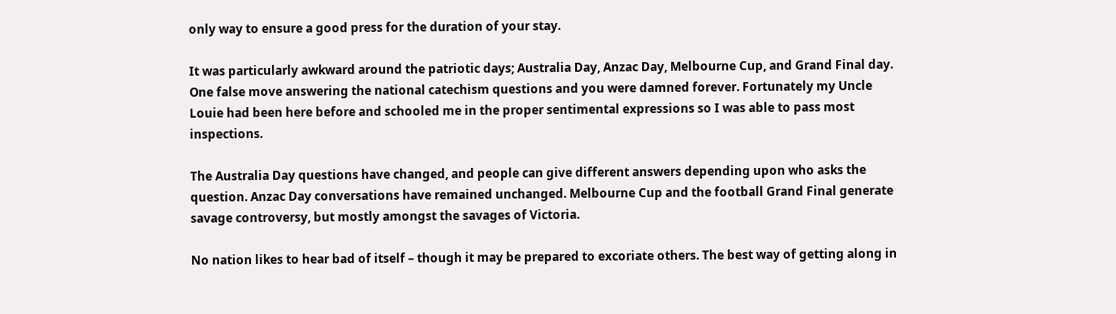only way to ensure a good press for the duration of your stay.

It was particularly awkward around the patriotic days; Australia Day, Anzac Day, Melbourne Cup, and Grand Final day. One false move answering the national catechism questions and you were damned forever. Fortunately my Uncle Louie had been here before and schooled me in the proper sentimental expressions so I was able to pass most inspections.

The Australia Day questions have changed, and people can give different answers depending upon who asks the question. Anzac Day conversations have remained unchanged. Melbourne Cup and the football Grand Final generate savage controversy, but mostly amongst the savages of Victoria.

No nation likes to hear bad of itself – though it may be prepared to excoriate others. The best way of getting along in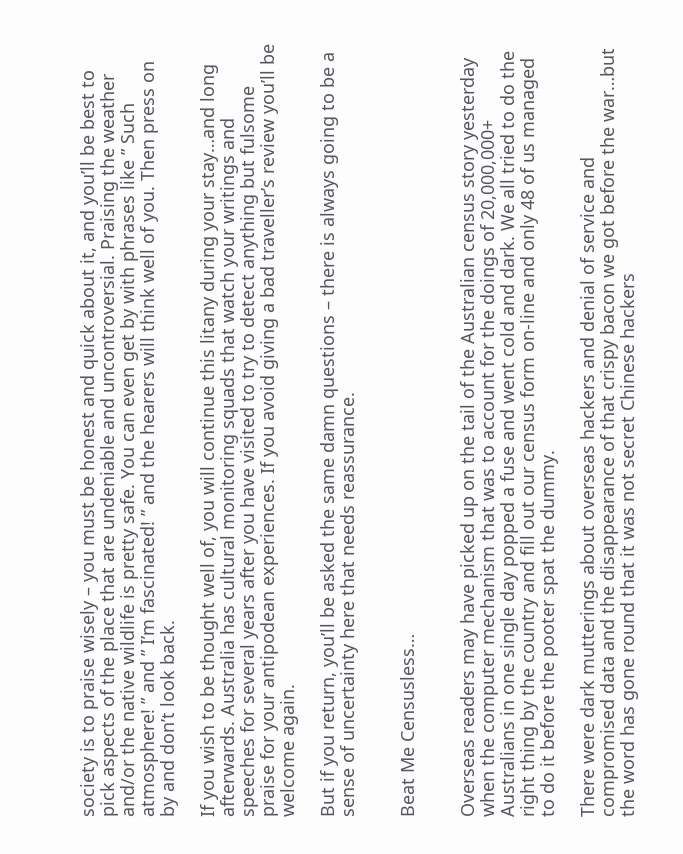society is to praise wisely – you must be honest and quick about it, and you’ll be best to pick aspects of the place that are undeniable and uncontroversial. Praising the weather and/or the native wildlife is pretty safe. You can even get by with phrases like ” Such atmosphere! ” and ” I’m fascinated! ” and the hearers will think well of you. Then press on by and don’t look back.

If you wish to be thought well of, you will continue this litany during your stay…and long afterwards. Australia has cultural monitoring squads that watch your writings and speeches for several years after you have visited to try to detect anything but fulsome praise for your antipodean experiences. If you avoid giving a bad traveller’s review you’ll be welcome again.

But if you return, you’ll be asked the same damn questions – there is always going to be a sense of uncertainty here that needs reassurance.


Beat Me Censusless…


Overseas readers may have picked up on the tail of the Australian census story yesterday when the computer mechanism that was to account for the doings of 20,000,000+ Australians in one single day popped a fuse and went cold and dark. We all tried to do the right thing by the country and fill out our census form on-line and only 48 of us managed to do it before the pooter spat the dummy.

There were dark mutterings about overseas hackers and denial of service and compromised data and the disappearance of that crispy bacon we got before the war…but the word has gone round that it was not secret Chinese hackers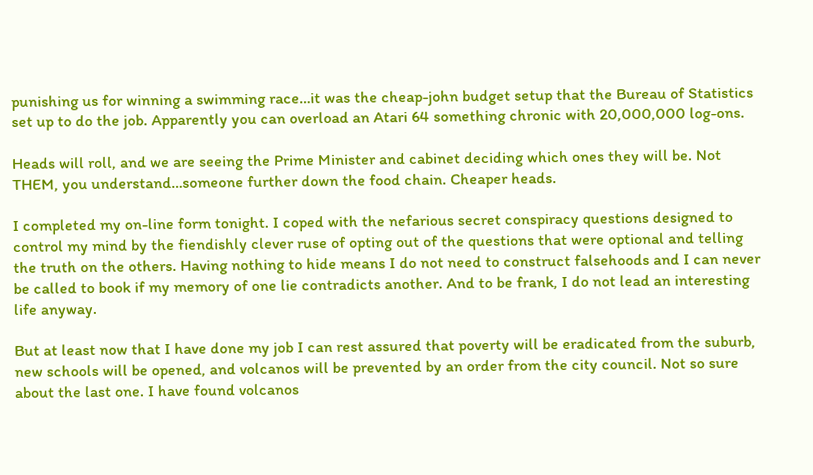punishing us for winning a swimming race…it was the cheap-john budget setup that the Bureau of Statistics set up to do the job. Apparently you can overload an Atari 64 something chronic with 20,000,000 log-ons.

Heads will roll, and we are seeing the Prime Minister and cabinet deciding which ones they will be. Not THEM, you understand…someone further down the food chain. Cheaper heads.

I completed my on-line form tonight. I coped with the nefarious secret conspiracy questions designed to control my mind by the fiendishly clever ruse of opting out of the questions that were optional and telling the truth on the others. Having nothing to hide means I do not need to construct falsehoods and I can never be called to book if my memory of one lie contradicts another. And to be frank, I do not lead an interesting life anyway.

But at least now that I have done my job I can rest assured that poverty will be eradicated from the suburb, new schools will be opened, and volcanos will be prevented by an order from the city council. Not so sure about the last one. I have found volcanos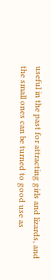useful in the past for attracting girls and lizards, and the small ones can be turned to good use as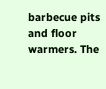barbecue pits and floor warmers. The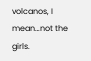volcanos, I mean…not the girls.